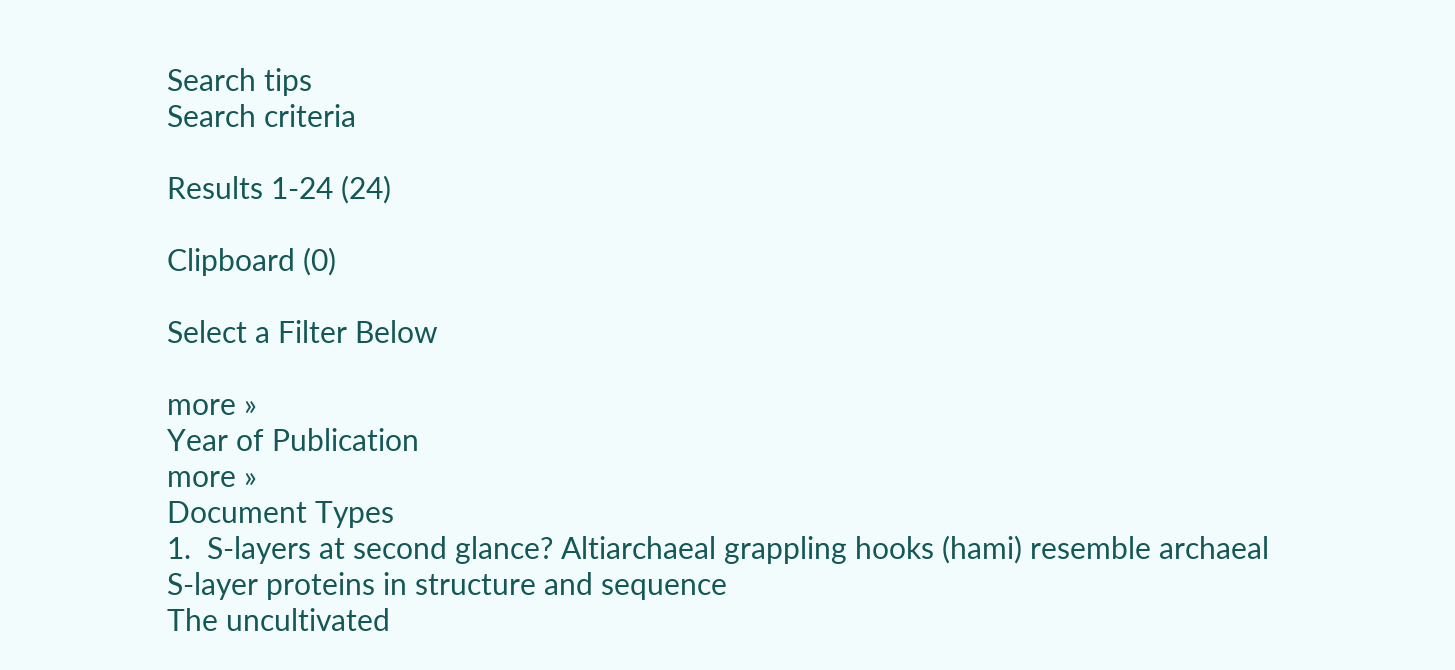Search tips
Search criteria

Results 1-24 (24)

Clipboard (0)

Select a Filter Below

more »
Year of Publication
more »
Document Types
1.  S-layers at second glance? Altiarchaeal grappling hooks (hami) resemble archaeal S-layer proteins in structure and sequence
The uncultivated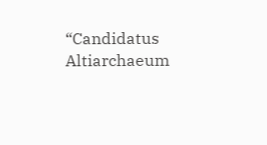“Candidatus Altiarchaeum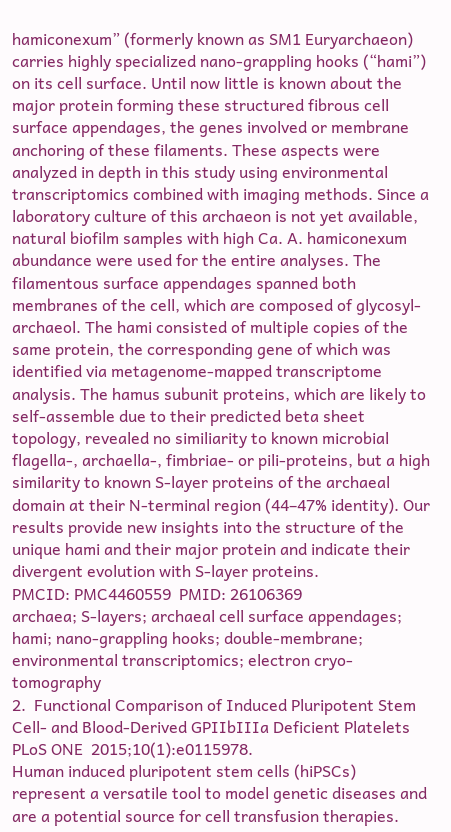hamiconexum” (formerly known as SM1 Euryarchaeon) carries highly specialized nano-grappling hooks (“hami”) on its cell surface. Until now little is known about the major protein forming these structured fibrous cell surface appendages, the genes involved or membrane anchoring of these filaments. These aspects were analyzed in depth in this study using environmental transcriptomics combined with imaging methods. Since a laboratory culture of this archaeon is not yet available, natural biofilm samples with high Ca. A. hamiconexum abundance were used for the entire analyses. The filamentous surface appendages spanned both membranes of the cell, which are composed of glycosyl-archaeol. The hami consisted of multiple copies of the same protein, the corresponding gene of which was identified via metagenome-mapped transcriptome analysis. The hamus subunit proteins, which are likely to self-assemble due to their predicted beta sheet topology, revealed no similiarity to known microbial flagella-, archaella-, fimbriae- or pili-proteins, but a high similarity to known S-layer proteins of the archaeal domain at their N-terminal region (44–47% identity). Our results provide new insights into the structure of the unique hami and their major protein and indicate their divergent evolution with S-layer proteins.
PMCID: PMC4460559  PMID: 26106369
archaea; S-layers; archaeal cell surface appendages; hami; nano-grappling hooks; double-membrane; environmental transcriptomics; electron cryo-tomography
2.  Functional Comparison of Induced Pluripotent Stem Cell- and Blood-Derived GPIIbIIIa Deficient Platelets
PLoS ONE  2015;10(1):e0115978.
Human induced pluripotent stem cells (hiPSCs) represent a versatile tool to model genetic diseases and are a potential source for cell transfusion therapies.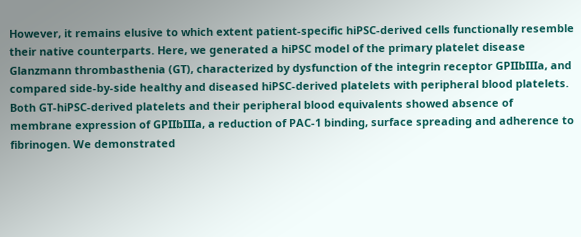However, it remains elusive to which extent patient-specific hiPSC-derived cells functionally resemble their native counterparts. Here, we generated a hiPSC model of the primary platelet disease Glanzmann thrombasthenia (GT), characterized by dysfunction of the integrin receptor GPIIbIIIa, and compared side-by-side healthy and diseased hiPSC-derived platelets with peripheral blood platelets. Both GT-hiPSC-derived platelets and their peripheral blood equivalents showed absence of membrane expression of GPIIbIIIa, a reduction of PAC-1 binding, surface spreading and adherence to fibrinogen. We demonstrated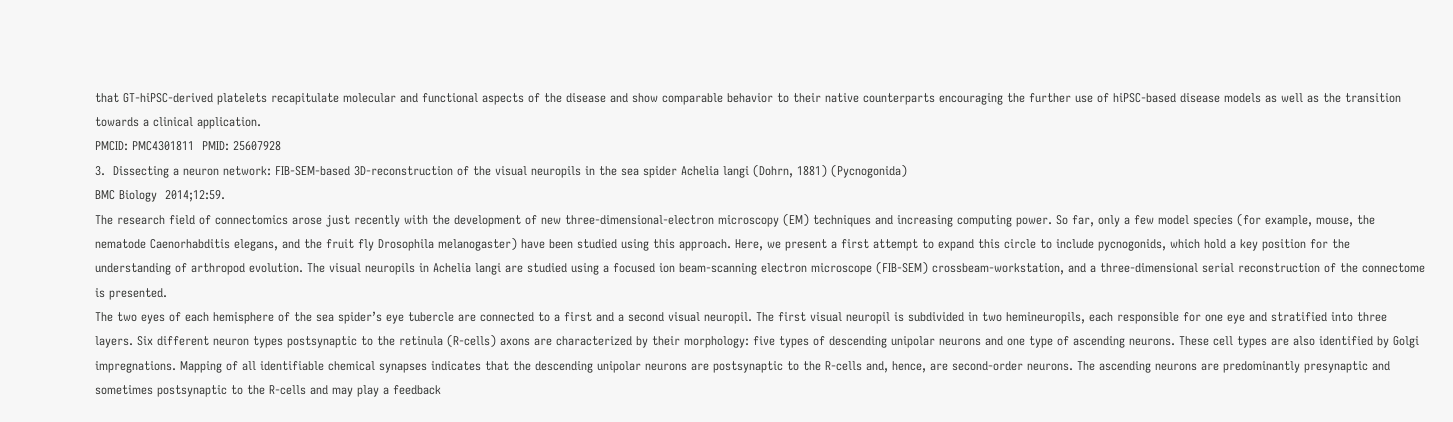that GT-hiPSC-derived platelets recapitulate molecular and functional aspects of the disease and show comparable behavior to their native counterparts encouraging the further use of hiPSC-based disease models as well as the transition towards a clinical application.
PMCID: PMC4301811  PMID: 25607928
3.  Dissecting a neuron network: FIB-SEM-based 3D-reconstruction of the visual neuropils in the sea spider Achelia langi (Dohrn, 1881) (Pycnogonida)
BMC Biology  2014;12:59.
The research field of connectomics arose just recently with the development of new three-dimensional-electron microscopy (EM) techniques and increasing computing power. So far, only a few model species (for example, mouse, the nematode Caenorhabditis elegans, and the fruit fly Drosophila melanogaster) have been studied using this approach. Here, we present a first attempt to expand this circle to include pycnogonids, which hold a key position for the understanding of arthropod evolution. The visual neuropils in Achelia langi are studied using a focused ion beam-scanning electron microscope (FIB-SEM) crossbeam-workstation, and a three-dimensional serial reconstruction of the connectome is presented.
The two eyes of each hemisphere of the sea spider’s eye tubercle are connected to a first and a second visual neuropil. The first visual neuropil is subdivided in two hemineuropils, each responsible for one eye and stratified into three layers. Six different neuron types postsynaptic to the retinula (R-cells) axons are characterized by their morphology: five types of descending unipolar neurons and one type of ascending neurons. These cell types are also identified by Golgi impregnations. Mapping of all identifiable chemical synapses indicates that the descending unipolar neurons are postsynaptic to the R-cells and, hence, are second-order neurons. The ascending neurons are predominantly presynaptic and sometimes postsynaptic to the R-cells and may play a feedback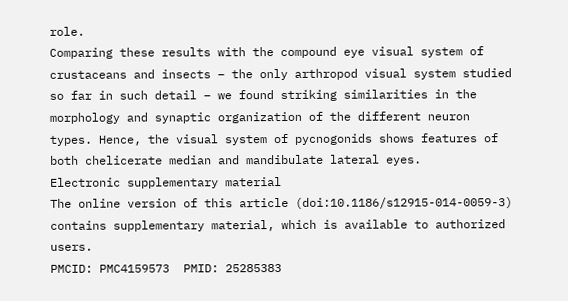role.
Comparing these results with the compound eye visual system of crustaceans and insects – the only arthropod visual system studied so far in such detail – we found striking similarities in the morphology and synaptic organization of the different neuron types. Hence, the visual system of pycnogonids shows features of both chelicerate median and mandibulate lateral eyes.
Electronic supplementary material
The online version of this article (doi:10.1186/s12915-014-0059-3) contains supplementary material, which is available to authorized users.
PMCID: PMC4159573  PMID: 25285383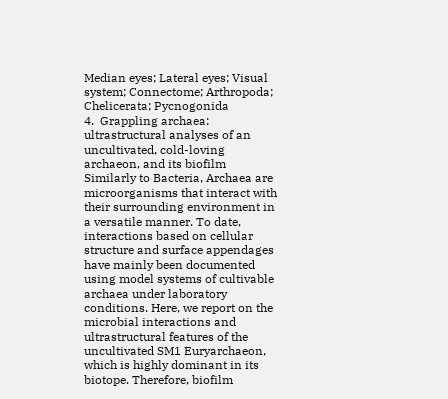Median eyes; Lateral eyes; Visual system; Connectome; Arthropoda; Chelicerata; Pycnogonida
4.  Grappling archaea: ultrastructural analyses of an uncultivated, cold-loving archaeon, and its biofilm
Similarly to Bacteria, Archaea are microorganisms that interact with their surrounding environment in a versatile manner. To date, interactions based on cellular structure and surface appendages have mainly been documented using model systems of cultivable archaea under laboratory conditions. Here, we report on the microbial interactions and ultrastructural features of the uncultivated SM1 Euryarchaeon, which is highly dominant in its biotope. Therefore, biofilm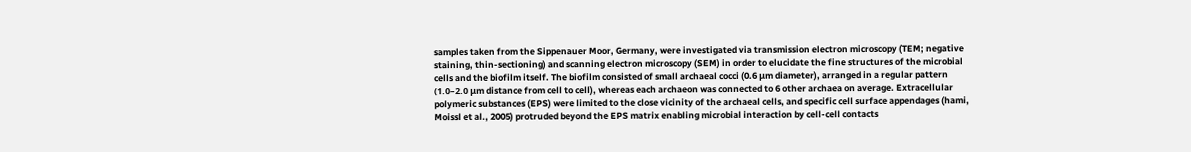samples taken from the Sippenauer Moor, Germany, were investigated via transmission electron microscopy (TEM; negative staining, thin-sectioning) and scanning electron microscopy (SEM) in order to elucidate the fine structures of the microbial cells and the biofilm itself. The biofilm consisted of small archaeal cocci (0.6 μm diameter), arranged in a regular pattern (1.0–2.0 μm distance from cell to cell), whereas each archaeon was connected to 6 other archaea on average. Extracellular polymeric substances (EPS) were limited to the close vicinity of the archaeal cells, and specific cell surface appendages (hami, Moissl et al., 2005) protruded beyond the EPS matrix enabling microbial interaction by cell-cell contacts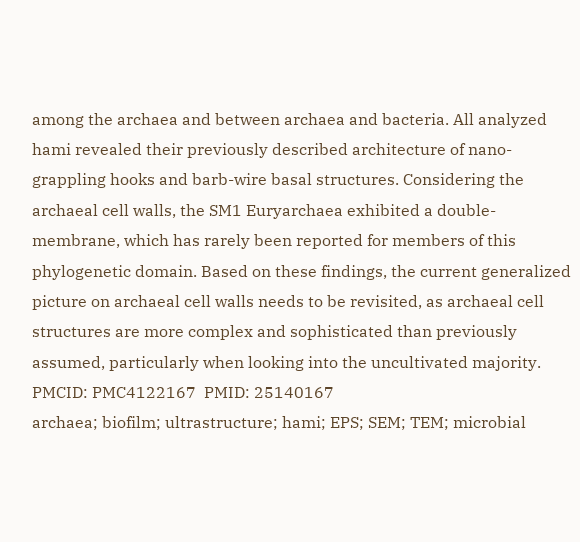among the archaea and between archaea and bacteria. All analyzed hami revealed their previously described architecture of nano-grappling hooks and barb-wire basal structures. Considering the archaeal cell walls, the SM1 Euryarchaea exhibited a double-membrane, which has rarely been reported for members of this phylogenetic domain. Based on these findings, the current generalized picture on archaeal cell walls needs to be revisited, as archaeal cell structures are more complex and sophisticated than previously assumed, particularly when looking into the uncultivated majority.
PMCID: PMC4122167  PMID: 25140167
archaea; biofilm; ultrastructure; hami; EPS; SEM; TEM; microbial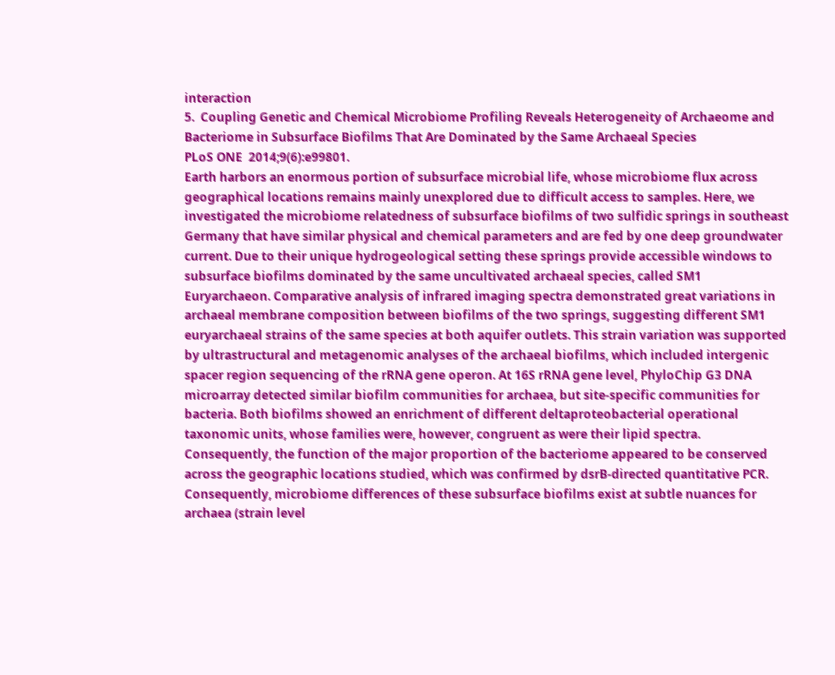interaction
5.  Coupling Genetic and Chemical Microbiome Profiling Reveals Heterogeneity of Archaeome and Bacteriome in Subsurface Biofilms That Are Dominated by the Same Archaeal Species
PLoS ONE  2014;9(6):e99801.
Earth harbors an enormous portion of subsurface microbial life, whose microbiome flux across geographical locations remains mainly unexplored due to difficult access to samples. Here, we investigated the microbiome relatedness of subsurface biofilms of two sulfidic springs in southeast Germany that have similar physical and chemical parameters and are fed by one deep groundwater current. Due to their unique hydrogeological setting these springs provide accessible windows to subsurface biofilms dominated by the same uncultivated archaeal species, called SM1 Euryarchaeon. Comparative analysis of infrared imaging spectra demonstrated great variations in archaeal membrane composition between biofilms of the two springs, suggesting different SM1 euryarchaeal strains of the same species at both aquifer outlets. This strain variation was supported by ultrastructural and metagenomic analyses of the archaeal biofilms, which included intergenic spacer region sequencing of the rRNA gene operon. At 16S rRNA gene level, PhyloChip G3 DNA microarray detected similar biofilm communities for archaea, but site-specific communities for bacteria. Both biofilms showed an enrichment of different deltaproteobacterial operational taxonomic units, whose families were, however, congruent as were their lipid spectra. Consequently, the function of the major proportion of the bacteriome appeared to be conserved across the geographic locations studied, which was confirmed by dsrB-directed quantitative PCR. Consequently, microbiome differences of these subsurface biofilms exist at subtle nuances for archaea (strain level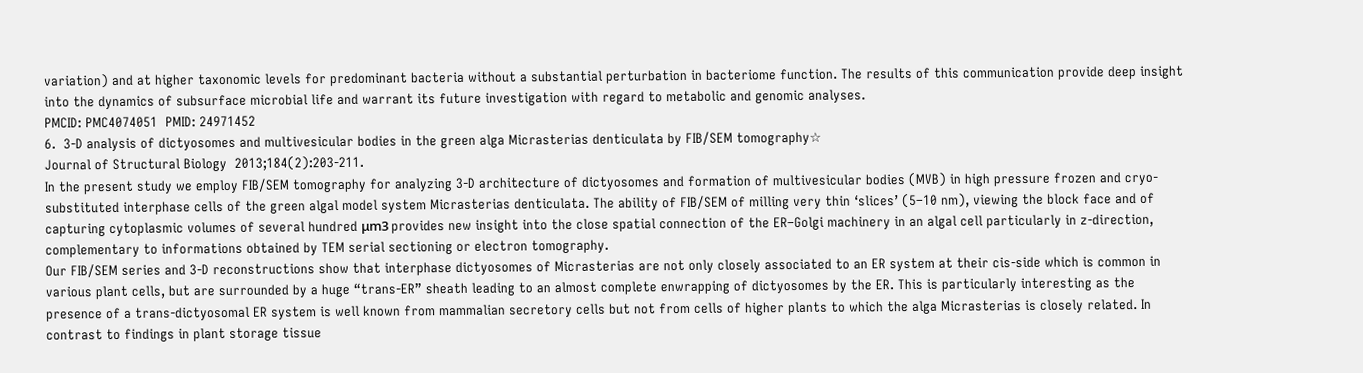variation) and at higher taxonomic levels for predominant bacteria without a substantial perturbation in bacteriome function. The results of this communication provide deep insight into the dynamics of subsurface microbial life and warrant its future investigation with regard to metabolic and genomic analyses.
PMCID: PMC4074051  PMID: 24971452
6.  3-D analysis of dictyosomes and multivesicular bodies in the green alga Micrasterias denticulata by FIB/SEM tomography☆
Journal of Structural Biology  2013;184(2):203-211.
In the present study we employ FIB/SEM tomography for analyzing 3-D architecture of dictyosomes and formation of multivesicular bodies (MVB) in high pressure frozen and cryo-substituted interphase cells of the green algal model system Micrasterias denticulata. The ability of FIB/SEM of milling very thin ‘slices’ (5–10 nm), viewing the block face and of capturing cytoplasmic volumes of several hundred μm3 provides new insight into the close spatial connection of the ER–Golgi machinery in an algal cell particularly in z-direction, complementary to informations obtained by TEM serial sectioning or electron tomography.
Our FIB/SEM series and 3-D reconstructions show that interphase dictyosomes of Micrasterias are not only closely associated to an ER system at their cis-side which is common in various plant cells, but are surrounded by a huge “trans-ER” sheath leading to an almost complete enwrapping of dictyosomes by the ER. This is particularly interesting as the presence of a trans-dictyosomal ER system is well known from mammalian secretory cells but not from cells of higher plants to which the alga Micrasterias is closely related. In contrast to findings in plant storage tissue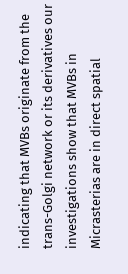indicating that MVBs originate from the trans-Golgi network or its derivatives our investigations show that MVBs in Micrasterias are in direct spatial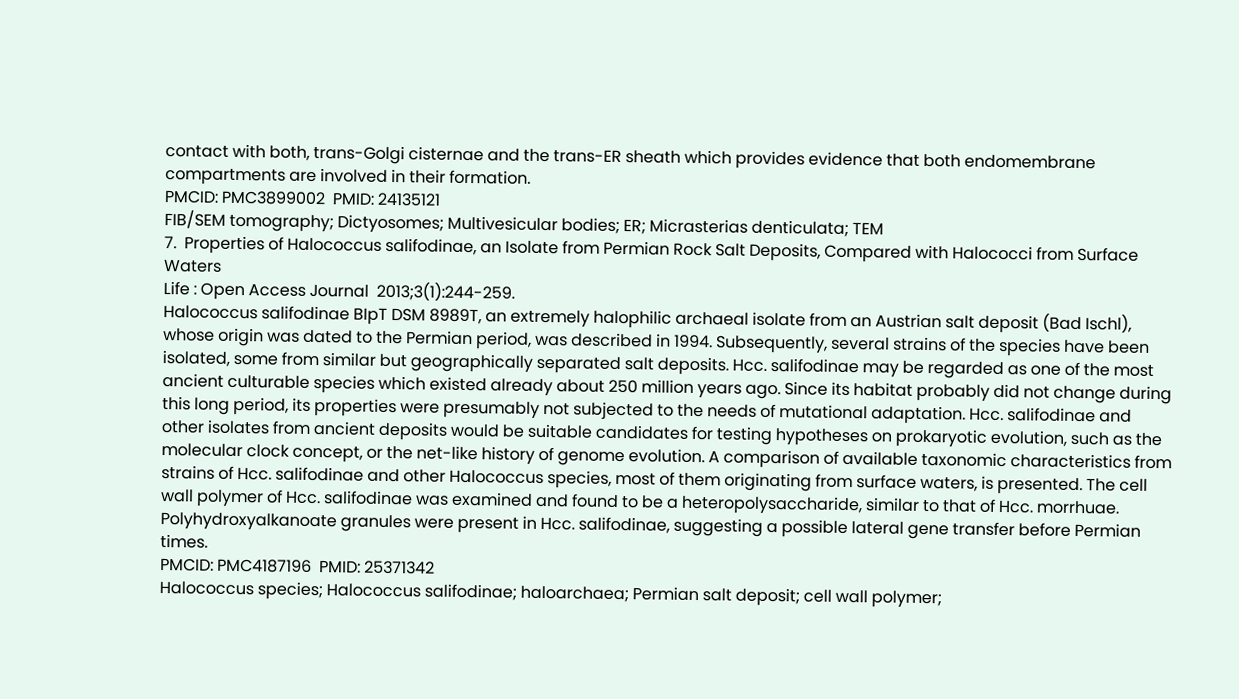contact with both, trans-Golgi cisternae and the trans-ER sheath which provides evidence that both endomembrane compartments are involved in their formation.
PMCID: PMC3899002  PMID: 24135121
FIB/SEM tomography; Dictyosomes; Multivesicular bodies; ER; Micrasterias denticulata; TEM
7.  Properties of Halococcus salifodinae, an Isolate from Permian Rock Salt Deposits, Compared with Halococci from Surface Waters
Life : Open Access Journal  2013;3(1):244-259.
Halococcus salifodinae BIpT DSM 8989T, an extremely halophilic archaeal isolate from an Austrian salt deposit (Bad Ischl), whose origin was dated to the Permian period, was described in 1994. Subsequently, several strains of the species have been isolated, some from similar but geographically separated salt deposits. Hcc. salifodinae may be regarded as one of the most ancient culturable species which existed already about 250 million years ago. Since its habitat probably did not change during this long period, its properties were presumably not subjected to the needs of mutational adaptation. Hcc. salifodinae and other isolates from ancient deposits would be suitable candidates for testing hypotheses on prokaryotic evolution, such as the molecular clock concept, or the net-like history of genome evolution. A comparison of available taxonomic characteristics from strains of Hcc. salifodinae and other Halococcus species, most of them originating from surface waters, is presented. The cell wall polymer of Hcc. salifodinae was examined and found to be a heteropolysaccharide, similar to that of Hcc. morrhuae. Polyhydroxyalkanoate granules were present in Hcc. salifodinae, suggesting a possible lateral gene transfer before Permian times.
PMCID: PMC4187196  PMID: 25371342
Halococcus species; Halococcus salifodinae; haloarchaea; Permian salt deposit; cell wall polymer;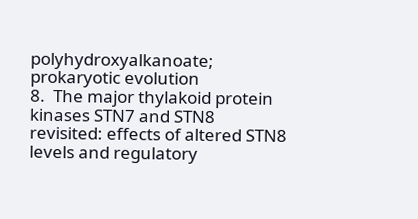polyhydroxyalkanoate; prokaryotic evolution
8.  The major thylakoid protein kinases STN7 and STN8 revisited: effects of altered STN8 levels and regulatory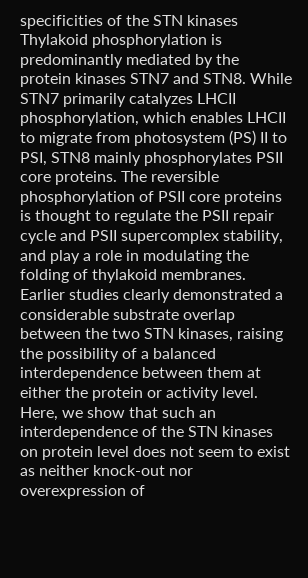specificities of the STN kinases
Thylakoid phosphorylation is predominantly mediated by the protein kinases STN7 and STN8. While STN7 primarily catalyzes LHCII phosphorylation, which enables LHCII to migrate from photosystem (PS) II to PSI, STN8 mainly phosphorylates PSII core proteins. The reversible phosphorylation of PSII core proteins is thought to regulate the PSII repair cycle and PSII supercomplex stability, and play a role in modulating the folding of thylakoid membranes. Earlier studies clearly demonstrated a considerable substrate overlap between the two STN kinases, raising the possibility of a balanced interdependence between them at either the protein or activity level. Here, we show that such an interdependence of the STN kinases on protein level does not seem to exist as neither knock-out nor overexpression of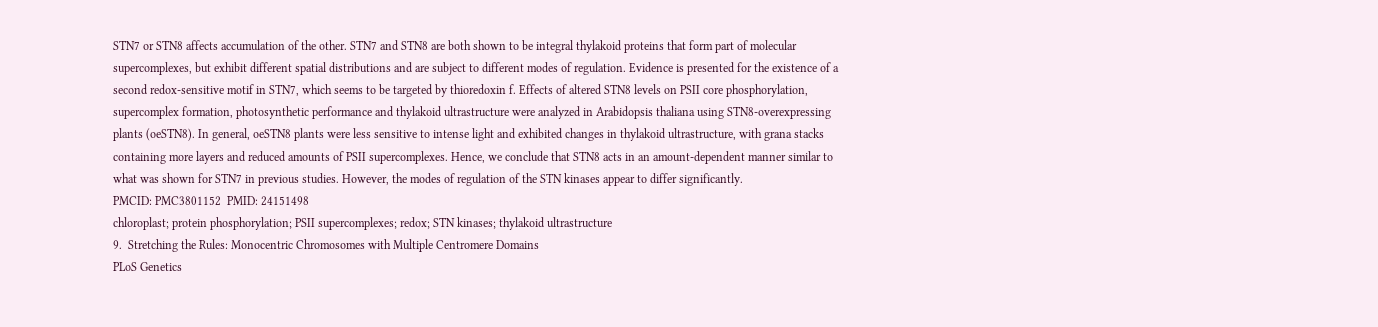STN7 or STN8 affects accumulation of the other. STN7 and STN8 are both shown to be integral thylakoid proteins that form part of molecular supercomplexes, but exhibit different spatial distributions and are subject to different modes of regulation. Evidence is presented for the existence of a second redox-sensitive motif in STN7, which seems to be targeted by thioredoxin f. Effects of altered STN8 levels on PSII core phosphorylation, supercomplex formation, photosynthetic performance and thylakoid ultrastructure were analyzed in Arabidopsis thaliana using STN8-overexpressing plants (oeSTN8). In general, oeSTN8 plants were less sensitive to intense light and exhibited changes in thylakoid ultrastructure, with grana stacks containing more layers and reduced amounts of PSII supercomplexes. Hence, we conclude that STN8 acts in an amount-dependent manner similar to what was shown for STN7 in previous studies. However, the modes of regulation of the STN kinases appear to differ significantly.
PMCID: PMC3801152  PMID: 24151498
chloroplast; protein phosphorylation; PSII supercomplexes; redox; STN kinases; thylakoid ultrastructure
9.  Stretching the Rules: Monocentric Chromosomes with Multiple Centromere Domains
PLoS Genetics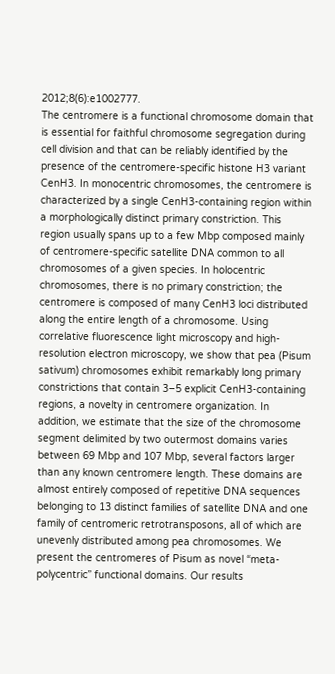2012;8(6):e1002777.
The centromere is a functional chromosome domain that is essential for faithful chromosome segregation during cell division and that can be reliably identified by the presence of the centromere-specific histone H3 variant CenH3. In monocentric chromosomes, the centromere is characterized by a single CenH3-containing region within a morphologically distinct primary constriction. This region usually spans up to a few Mbp composed mainly of centromere-specific satellite DNA common to all chromosomes of a given species. In holocentric chromosomes, there is no primary constriction; the centromere is composed of many CenH3 loci distributed along the entire length of a chromosome. Using correlative fluorescence light microscopy and high-resolution electron microscopy, we show that pea (Pisum sativum) chromosomes exhibit remarkably long primary constrictions that contain 3–5 explicit CenH3-containing regions, a novelty in centromere organization. In addition, we estimate that the size of the chromosome segment delimited by two outermost domains varies between 69 Mbp and 107 Mbp, several factors larger than any known centromere length. These domains are almost entirely composed of repetitive DNA sequences belonging to 13 distinct families of satellite DNA and one family of centromeric retrotransposons, all of which are unevenly distributed among pea chromosomes. We present the centromeres of Pisum as novel “meta-polycentric” functional domains. Our results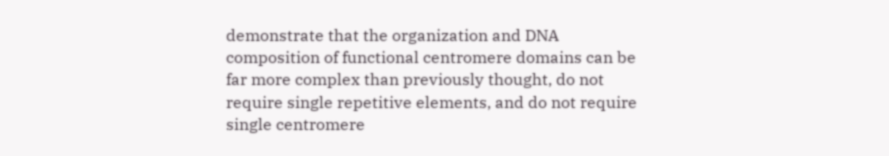demonstrate that the organization and DNA composition of functional centromere domains can be far more complex than previously thought, do not require single repetitive elements, and do not require single centromere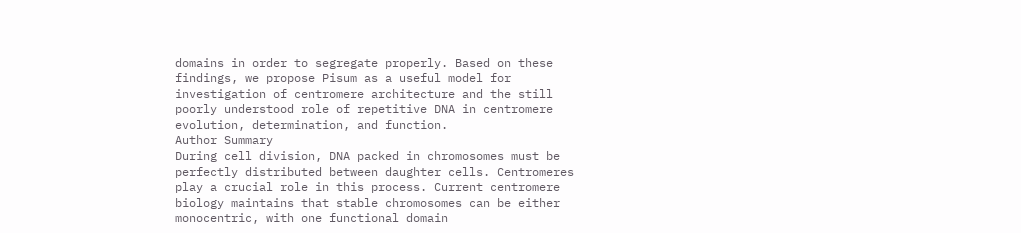domains in order to segregate properly. Based on these findings, we propose Pisum as a useful model for investigation of centromere architecture and the still poorly understood role of repetitive DNA in centromere evolution, determination, and function.
Author Summary
During cell division, DNA packed in chromosomes must be perfectly distributed between daughter cells. Centromeres play a crucial role in this process. Current centromere biology maintains that stable chromosomes can be either monocentric, with one functional domain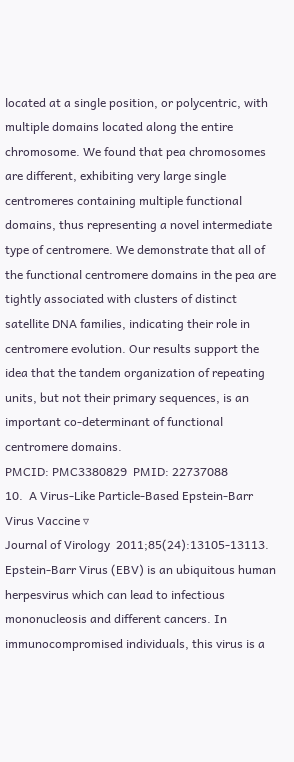located at a single position, or polycentric, with multiple domains located along the entire chromosome. We found that pea chromosomes are different, exhibiting very large single centromeres containing multiple functional domains, thus representing a novel intermediate type of centromere. We demonstrate that all of the functional centromere domains in the pea are tightly associated with clusters of distinct satellite DNA families, indicating their role in centromere evolution. Our results support the idea that the tandem organization of repeating units, but not their primary sequences, is an important co-determinant of functional centromere domains.
PMCID: PMC3380829  PMID: 22737088
10.  A Virus-Like Particle-Based Epstein-Barr Virus Vaccine ▿
Journal of Virology  2011;85(24):13105-13113.
Epstein-Barr Virus (EBV) is an ubiquitous human herpesvirus which can lead to infectious mononucleosis and different cancers. In immunocompromised individuals, this virus is a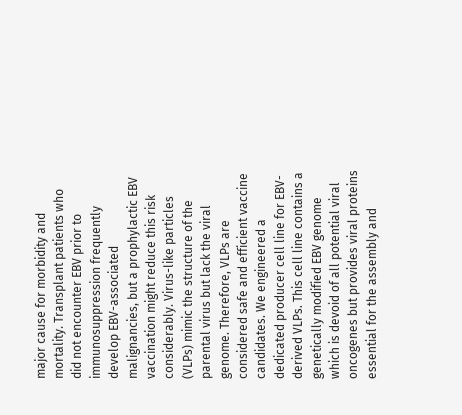major cause for morbidity and mortality. Transplant patients who did not encounter EBV prior to immunosuppression frequently develop EBV-associated malignancies, but a prophylactic EBV vaccination might reduce this risk considerably. Virus-like particles (VLPs) mimic the structure of the parental virus but lack the viral genome. Therefore, VLPs are considered safe and efficient vaccine candidates. We engineered a dedicated producer cell line for EBV-derived VLPs. This cell line contains a genetically modified EBV genome which is devoid of all potential viral oncogenes but provides viral proteins essential for the assembly and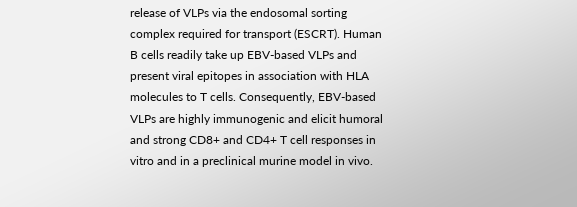release of VLPs via the endosomal sorting complex required for transport (ESCRT). Human B cells readily take up EBV-based VLPs and present viral epitopes in association with HLA molecules to T cells. Consequently, EBV-based VLPs are highly immunogenic and elicit humoral and strong CD8+ and CD4+ T cell responses in vitro and in a preclinical murine model in vivo.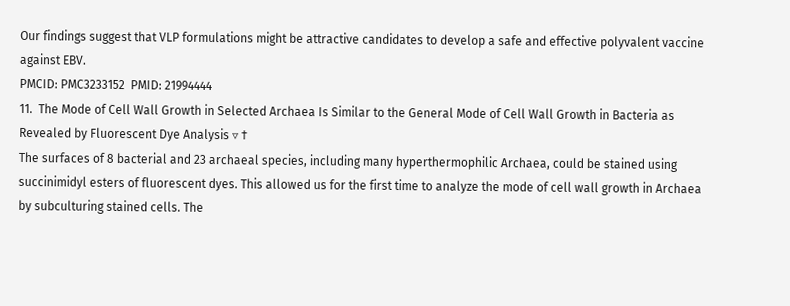Our findings suggest that VLP formulations might be attractive candidates to develop a safe and effective polyvalent vaccine against EBV.
PMCID: PMC3233152  PMID: 21994444
11.  The Mode of Cell Wall Growth in Selected Archaea Is Similar to the General Mode of Cell Wall Growth in Bacteria as Revealed by Fluorescent Dye Analysis ▿ †
The surfaces of 8 bacterial and 23 archaeal species, including many hyperthermophilic Archaea, could be stained using succinimidyl esters of fluorescent dyes. This allowed us for the first time to analyze the mode of cell wall growth in Archaea by subculturing stained cells. The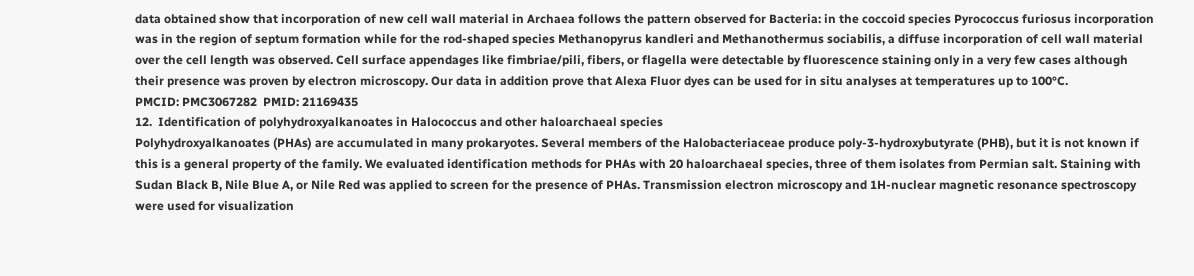data obtained show that incorporation of new cell wall material in Archaea follows the pattern observed for Bacteria: in the coccoid species Pyrococcus furiosus incorporation was in the region of septum formation while for the rod-shaped species Methanopyrus kandleri and Methanothermus sociabilis, a diffuse incorporation of cell wall material over the cell length was observed. Cell surface appendages like fimbriae/pili, fibers, or flagella were detectable by fluorescence staining only in a very few cases although their presence was proven by electron microscopy. Our data in addition prove that Alexa Fluor dyes can be used for in situ analyses at temperatures up to 100°C.
PMCID: PMC3067282  PMID: 21169435
12.  Identification of polyhydroxyalkanoates in Halococcus and other haloarchaeal species
Polyhydroxyalkanoates (PHAs) are accumulated in many prokaryotes. Several members of the Halobacteriaceae produce poly-3-hydroxybutyrate (PHB), but it is not known if this is a general property of the family. We evaluated identification methods for PHAs with 20 haloarchaeal species, three of them isolates from Permian salt. Staining with Sudan Black B, Nile Blue A, or Nile Red was applied to screen for the presence of PHAs. Transmission electron microscopy and 1H-nuclear magnetic resonance spectroscopy were used for visualization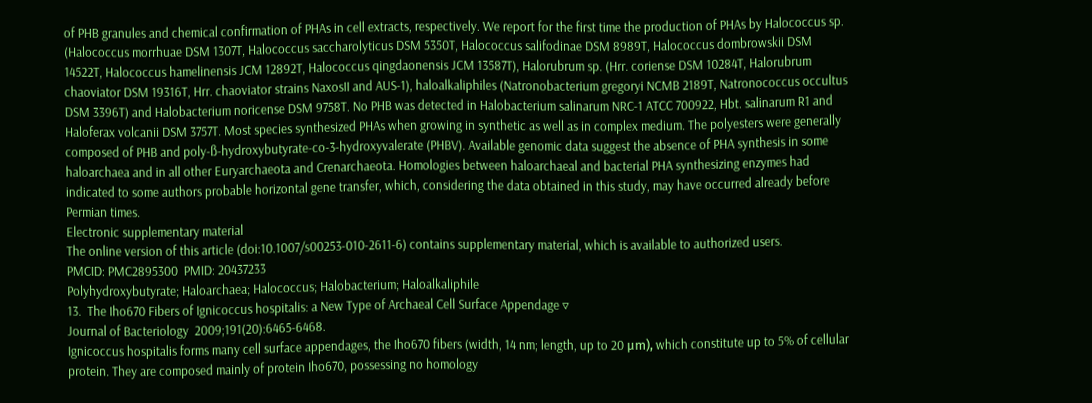of PHB granules and chemical confirmation of PHAs in cell extracts, respectively. We report for the first time the production of PHAs by Halococcus sp. (Halococcus morrhuae DSM 1307T, Halococcus saccharolyticus DSM 5350T, Halococcus salifodinae DSM 8989T, Halococcus dombrowskii DSM 14522T, Halococcus hamelinensis JCM 12892T, Halococcus qingdaonensis JCM 13587T), Halorubrum sp. (Hrr. coriense DSM 10284T, Halorubrum chaoviator DSM 19316T, Hrr. chaoviator strains NaxosII and AUS-1), haloalkaliphiles (Natronobacterium gregoryi NCMB 2189T, Natronococcus occultus DSM 3396T) and Halobacterium noricense DSM 9758T. No PHB was detected in Halobacterium salinarum NRC-1 ATCC 700922, Hbt. salinarum R1 and Haloferax volcanii DSM 3757T. Most species synthesized PHAs when growing in synthetic as well as in complex medium. The polyesters were generally composed of PHB and poly-ß-hydroxybutyrate-co-3-hydroxyvalerate (PHBV). Available genomic data suggest the absence of PHA synthesis in some haloarchaea and in all other Euryarchaeota and Crenarchaeota. Homologies between haloarchaeal and bacterial PHA synthesizing enzymes had indicated to some authors probable horizontal gene transfer, which, considering the data obtained in this study, may have occurred already before Permian times.
Electronic supplementary material
The online version of this article (doi:10.1007/s00253-010-2611-6) contains supplementary material, which is available to authorized users.
PMCID: PMC2895300  PMID: 20437233
Polyhydroxybutyrate; Haloarchaea; Halococcus; Halobacterium; Haloalkaliphile
13.  The Iho670 Fibers of Ignicoccus hospitalis: a New Type of Archaeal Cell Surface Appendage ▿
Journal of Bacteriology  2009;191(20):6465-6468.
Ignicoccus hospitalis forms many cell surface appendages, the Iho670 fibers (width, 14 nm; length, up to 20 μm), which constitute up to 5% of cellular protein. They are composed mainly of protein Iho670, possessing no homology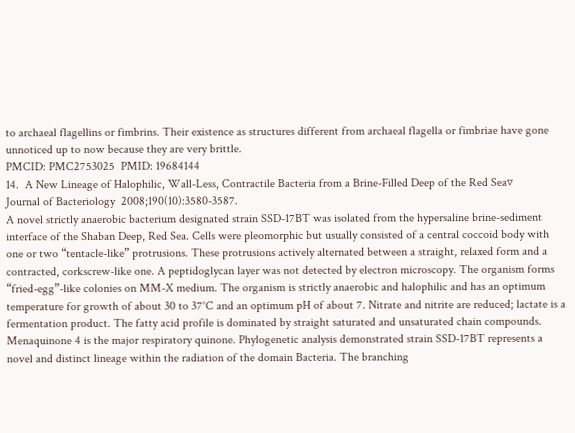to archaeal flagellins or fimbrins. Their existence as structures different from archaeal flagella or fimbriae have gone unnoticed up to now because they are very brittle.
PMCID: PMC2753025  PMID: 19684144
14.  A New Lineage of Halophilic, Wall-Less, Contractile Bacteria from a Brine-Filled Deep of the Red Sea▿
Journal of Bacteriology  2008;190(10):3580-3587.
A novel strictly anaerobic bacterium designated strain SSD-17BT was isolated from the hypersaline brine-sediment interface of the Shaban Deep, Red Sea. Cells were pleomorphic but usually consisted of a central coccoid body with one or two “tentacle-like” protrusions. These protrusions actively alternated between a straight, relaxed form and a contracted, corkscrew-like one. A peptidoglycan layer was not detected by electron microscopy. The organism forms “fried-egg”-like colonies on MM-X medium. The organism is strictly anaerobic and halophilic and has an optimum temperature for growth of about 30 to 37°C and an optimum pH of about 7. Nitrate and nitrite are reduced; lactate is a fermentation product. The fatty acid profile is dominated by straight saturated and unsaturated chain compounds. Menaquinone 4 is the major respiratory quinone. Phylogenetic analysis demonstrated strain SSD-17BT represents a novel and distinct lineage within the radiation of the domain Bacteria. The branching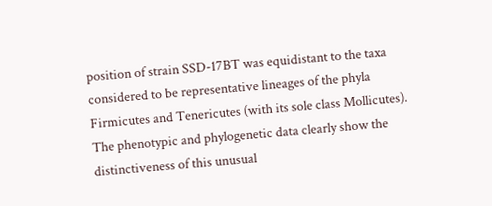position of strain SSD-17BT was equidistant to the taxa considered to be representative lineages of the phyla Firmicutes and Tenericutes (with its sole class Mollicutes). The phenotypic and phylogenetic data clearly show the distinctiveness of this unusual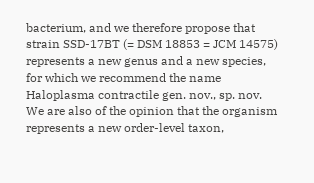bacterium, and we therefore propose that strain SSD-17BT (= DSM 18853 = JCM 14575) represents a new genus and a new species, for which we recommend the name Haloplasma contractile gen. nov., sp. nov. We are also of the opinion that the organism represents a new order-level taxon,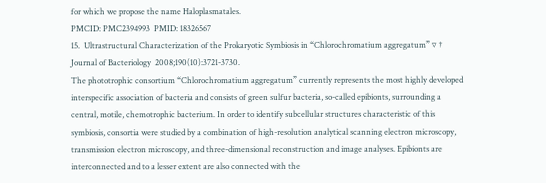for which we propose the name Haloplasmatales.
PMCID: PMC2394993  PMID: 18326567
15.  Ultrastructural Characterization of the Prokaryotic Symbiosis in “Chlorochromatium aggregatum” ▿ †
Journal of Bacteriology  2008;190(10):3721-3730.
The phototrophic consortium “Chlorochromatium aggregatum” currently represents the most highly developed interspecific association of bacteria and consists of green sulfur bacteria, so-called epibionts, surrounding a central, motile, chemotrophic bacterium. In order to identify subcellular structures characteristic of this symbiosis, consortia were studied by a combination of high-resolution analytical scanning electron microscopy, transmission electron microscopy, and three-dimensional reconstruction and image analyses. Epibionts are interconnected and to a lesser extent are also connected with the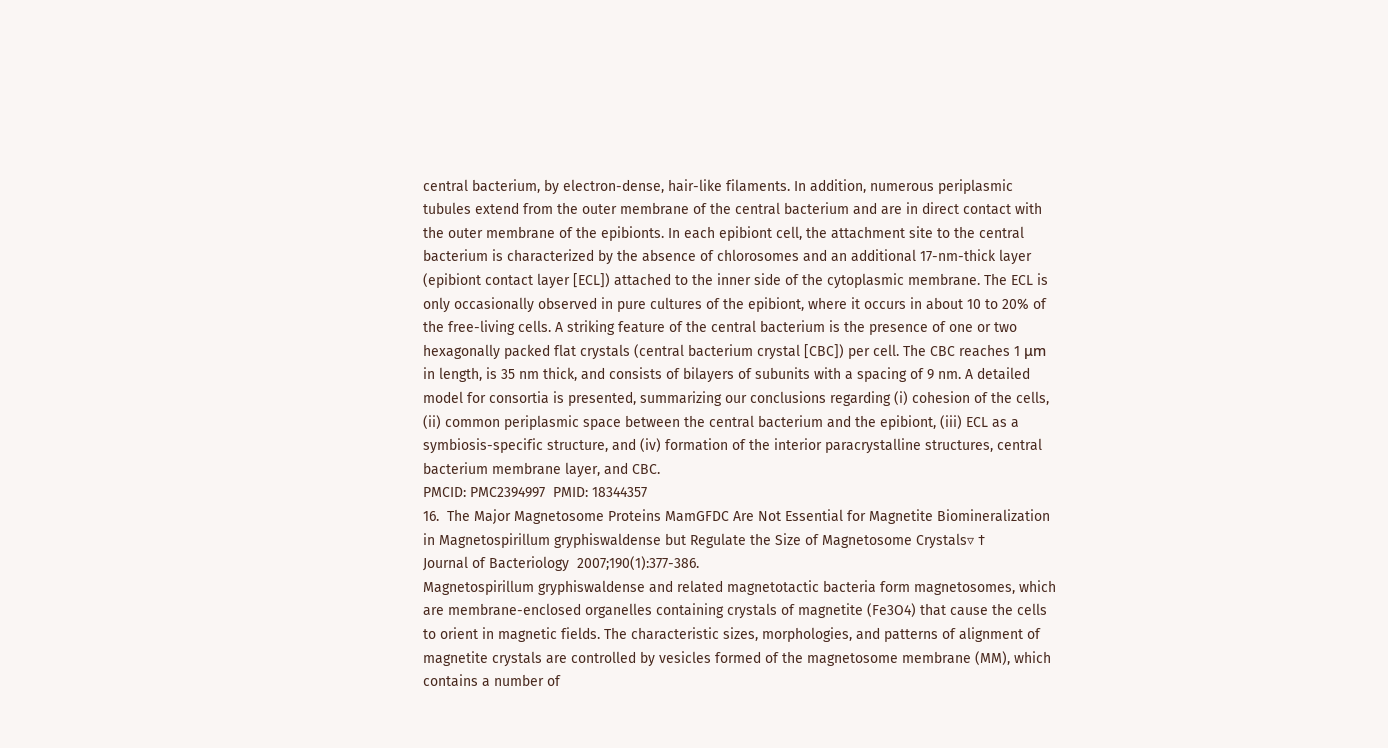central bacterium, by electron-dense, hair-like filaments. In addition, numerous periplasmic tubules extend from the outer membrane of the central bacterium and are in direct contact with the outer membrane of the epibionts. In each epibiont cell, the attachment site to the central bacterium is characterized by the absence of chlorosomes and an additional 17-nm-thick layer (epibiont contact layer [ECL]) attached to the inner side of the cytoplasmic membrane. The ECL is only occasionally observed in pure cultures of the epibiont, where it occurs in about 10 to 20% of the free-living cells. A striking feature of the central bacterium is the presence of one or two hexagonally packed flat crystals (central bacterium crystal [CBC]) per cell. The CBC reaches 1 μm in length, is 35 nm thick, and consists of bilayers of subunits with a spacing of 9 nm. A detailed model for consortia is presented, summarizing our conclusions regarding (i) cohesion of the cells, (ii) common periplasmic space between the central bacterium and the epibiont, (iii) ECL as a symbiosis-specific structure, and (iv) formation of the interior paracrystalline structures, central bacterium membrane layer, and CBC.
PMCID: PMC2394997  PMID: 18344357
16.  The Major Magnetosome Proteins MamGFDC Are Not Essential for Magnetite Biomineralization in Magnetospirillum gryphiswaldense but Regulate the Size of Magnetosome Crystals▿ †
Journal of Bacteriology  2007;190(1):377-386.
Magnetospirillum gryphiswaldense and related magnetotactic bacteria form magnetosomes, which are membrane-enclosed organelles containing crystals of magnetite (Fe3O4) that cause the cells to orient in magnetic fields. The characteristic sizes, morphologies, and patterns of alignment of magnetite crystals are controlled by vesicles formed of the magnetosome membrane (MM), which contains a number of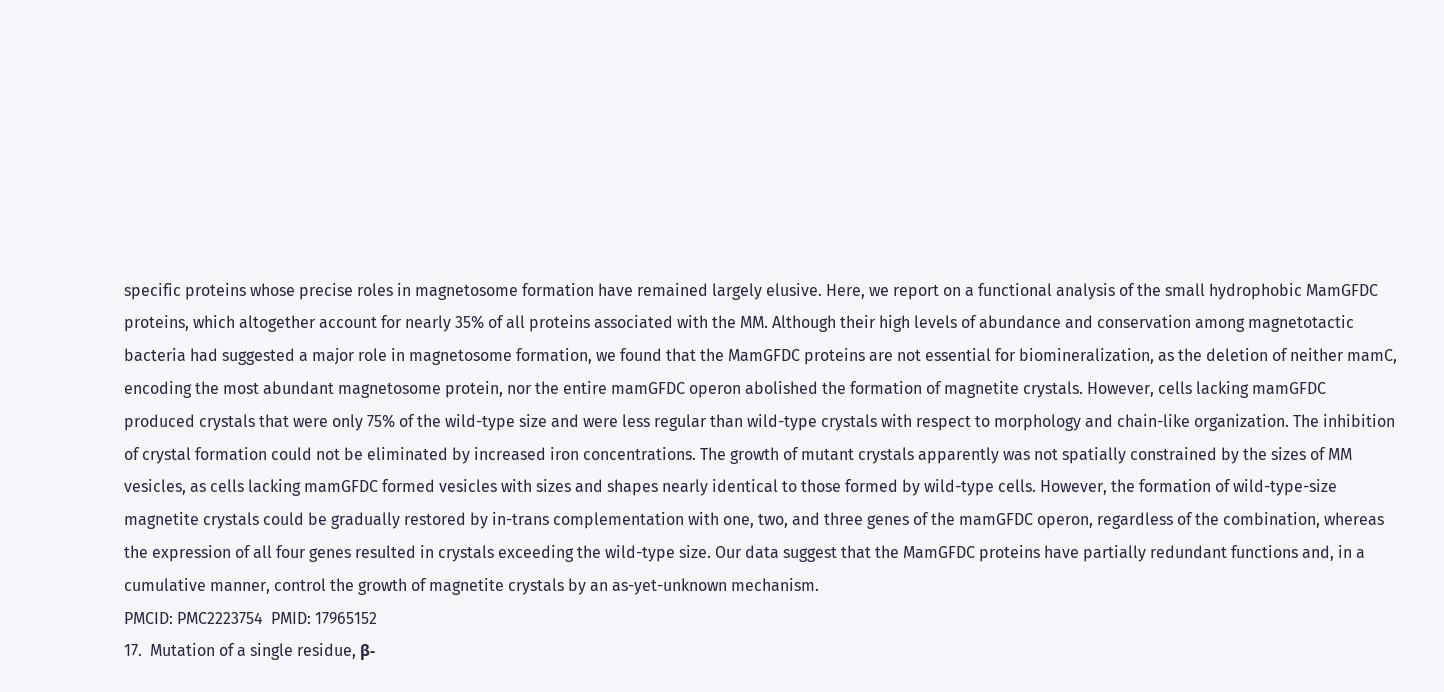specific proteins whose precise roles in magnetosome formation have remained largely elusive. Here, we report on a functional analysis of the small hydrophobic MamGFDC proteins, which altogether account for nearly 35% of all proteins associated with the MM. Although their high levels of abundance and conservation among magnetotactic bacteria had suggested a major role in magnetosome formation, we found that the MamGFDC proteins are not essential for biomineralization, as the deletion of neither mamC, encoding the most abundant magnetosome protein, nor the entire mamGFDC operon abolished the formation of magnetite crystals. However, cells lacking mamGFDC produced crystals that were only 75% of the wild-type size and were less regular than wild-type crystals with respect to morphology and chain-like organization. The inhibition of crystal formation could not be eliminated by increased iron concentrations. The growth of mutant crystals apparently was not spatially constrained by the sizes of MM vesicles, as cells lacking mamGFDC formed vesicles with sizes and shapes nearly identical to those formed by wild-type cells. However, the formation of wild-type-size magnetite crystals could be gradually restored by in-trans complementation with one, two, and three genes of the mamGFDC operon, regardless of the combination, whereas the expression of all four genes resulted in crystals exceeding the wild-type size. Our data suggest that the MamGFDC proteins have partially redundant functions and, in a cumulative manner, control the growth of magnetite crystals by an as-yet-unknown mechanism.
PMCID: PMC2223754  PMID: 17965152
17.  Mutation of a single residue, β-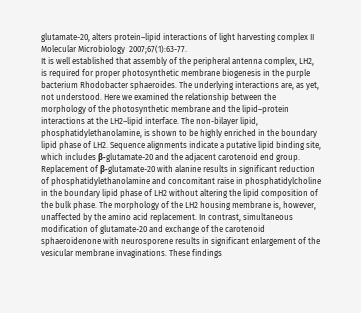glutamate-20, alters protein–lipid interactions of light harvesting complex II
Molecular Microbiology  2007;67(1):63-77.
It is well established that assembly of the peripheral antenna complex, LH2, is required for proper photosynthetic membrane biogenesis in the purple bacterium Rhodobacter sphaeroides. The underlying interactions are, as yet, not understood. Here we examined the relationship between the morphology of the photosynthetic membrane and the lipid–protein interactions at the LH2–lipid interface. The non-bilayer lipid, phosphatidylethanolamine, is shown to be highly enriched in the boundary lipid phase of LH2. Sequence alignments indicate a putative lipid binding site, which includes β-glutamate-20 and the adjacent carotenoid end group. Replacement of β-glutamate-20 with alanine results in significant reduction of phosphatidylethanolamine and concomitant raise in phosphatidylcholine in the boundary lipid phase of LH2 without altering the lipid composition of the bulk phase. The morphology of the LH2 housing membrane is, however, unaffected by the amino acid replacement. In contrast, simultaneous modification of glutamate-20 and exchange of the carotenoid sphaeroidenone with neurosporene results in significant enlargement of the vesicular membrane invaginations. These findings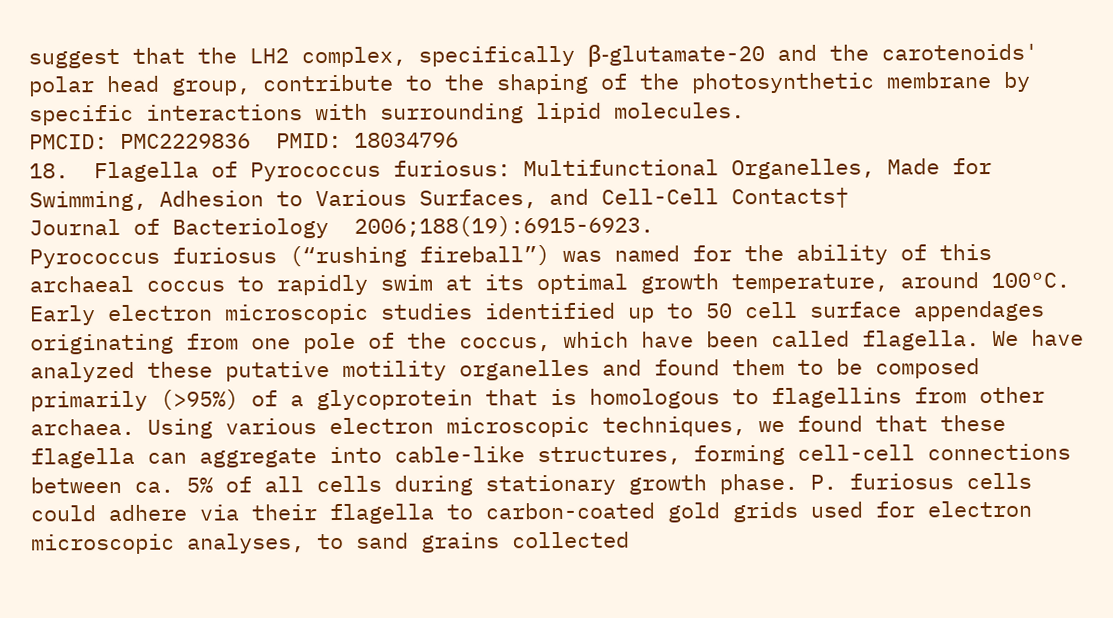suggest that the LH2 complex, specifically β-glutamate-20 and the carotenoids' polar head group, contribute to the shaping of the photosynthetic membrane by specific interactions with surrounding lipid molecules.
PMCID: PMC2229836  PMID: 18034796
18.  Flagella of Pyrococcus furiosus: Multifunctional Organelles, Made for Swimming, Adhesion to Various Surfaces, and Cell-Cell Contacts†
Journal of Bacteriology  2006;188(19):6915-6923.
Pyrococcus furiosus (“rushing fireball”) was named for the ability of this archaeal coccus to rapidly swim at its optimal growth temperature, around 100°C. Early electron microscopic studies identified up to 50 cell surface appendages originating from one pole of the coccus, which have been called flagella. We have analyzed these putative motility organelles and found them to be composed primarily (>95%) of a glycoprotein that is homologous to flagellins from other archaea. Using various electron microscopic techniques, we found that these flagella can aggregate into cable-like structures, forming cell-cell connections between ca. 5% of all cells during stationary growth phase. P. furiosus cells could adhere via their flagella to carbon-coated gold grids used for electron microscopic analyses, to sand grains collected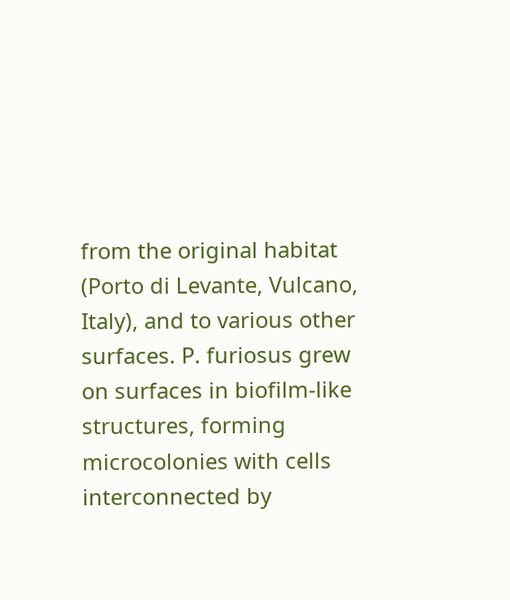from the original habitat (Porto di Levante, Vulcano, Italy), and to various other surfaces. P. furiosus grew on surfaces in biofilm-like structures, forming microcolonies with cells interconnected by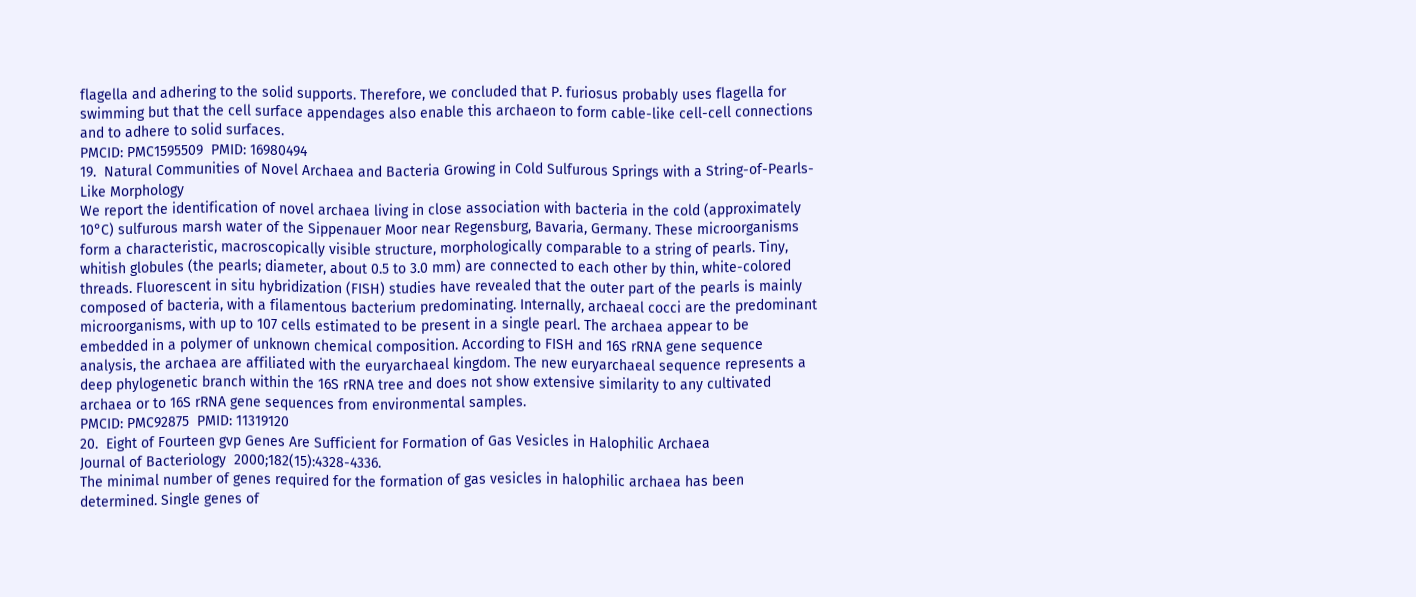flagella and adhering to the solid supports. Therefore, we concluded that P. furiosus probably uses flagella for swimming but that the cell surface appendages also enable this archaeon to form cable-like cell-cell connections and to adhere to solid surfaces.
PMCID: PMC1595509  PMID: 16980494
19.  Natural Communities of Novel Archaea and Bacteria Growing in Cold Sulfurous Springs with a String-of-Pearls-Like Morphology
We report the identification of novel archaea living in close association with bacteria in the cold (approximately 10°C) sulfurous marsh water of the Sippenauer Moor near Regensburg, Bavaria, Germany. These microorganisms form a characteristic, macroscopically visible structure, morphologically comparable to a string of pearls. Tiny, whitish globules (the pearls; diameter, about 0.5 to 3.0 mm) are connected to each other by thin, white-colored threads. Fluorescent in situ hybridization (FISH) studies have revealed that the outer part of the pearls is mainly composed of bacteria, with a filamentous bacterium predominating. Internally, archaeal cocci are the predominant microorganisms, with up to 107 cells estimated to be present in a single pearl. The archaea appear to be embedded in a polymer of unknown chemical composition. According to FISH and 16S rRNA gene sequence analysis, the archaea are affiliated with the euryarchaeal kingdom. The new euryarchaeal sequence represents a deep phylogenetic branch within the 16S rRNA tree and does not show extensive similarity to any cultivated archaea or to 16S rRNA gene sequences from environmental samples.
PMCID: PMC92875  PMID: 11319120
20.  Eight of Fourteen gvp Genes Are Sufficient for Formation of Gas Vesicles in Halophilic Archaea
Journal of Bacteriology  2000;182(15):4328-4336.
The minimal number of genes required for the formation of gas vesicles in halophilic archaea has been determined. Single genes of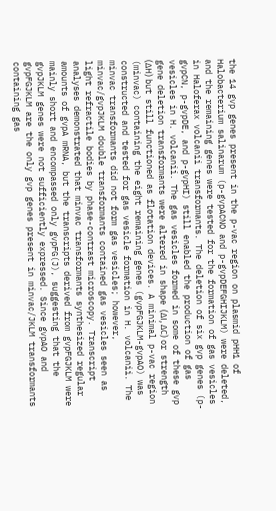the 14 gvp genes present in the p-vac region on plasmid pHH1 of Halobacterium salinarum (p-gvpACNO and p-gvpDEFGHIJKLM) were deleted, and the remaining genes were tested for the formation of gas vesicles in Haloferax volcanii transformants. The deletion of six gvp genes (p-gvpCN, p-gvpDE, and p-gvpHI) still enabled the production of gas vesicles in H. volcanii. The gas vesicles formed in some of these gvp gene deletion transformants were altered in shape (ΔI, ΔC) or strength (ΔH) but still functioned as flotation devices. A minimal p-vac region (minvac) containing the eight remaining genes (gvpFGJKLM-gvpAO) was constructed and tested for gas vesicle formation in H. volcanii. The minvac transformants did not form gas vesicles; however, minvac/gvpJKLM double transformants contained gas vesicles seen as light refractile bodies by phase-contrast microscopy. Transcript analyses demonstrated that minvac transformants synthesized regular amounts of gvpA mRNA, but the transcripts derived from gvpFGJKLM were mainly short and encompassed only gvpFG(J), suggesting that the gvpJKLM genes were not sufficiently expressed. Since gvpAO and gvpFGJKLM are the only gvp genes present in minvac/JKLM transformants containing gas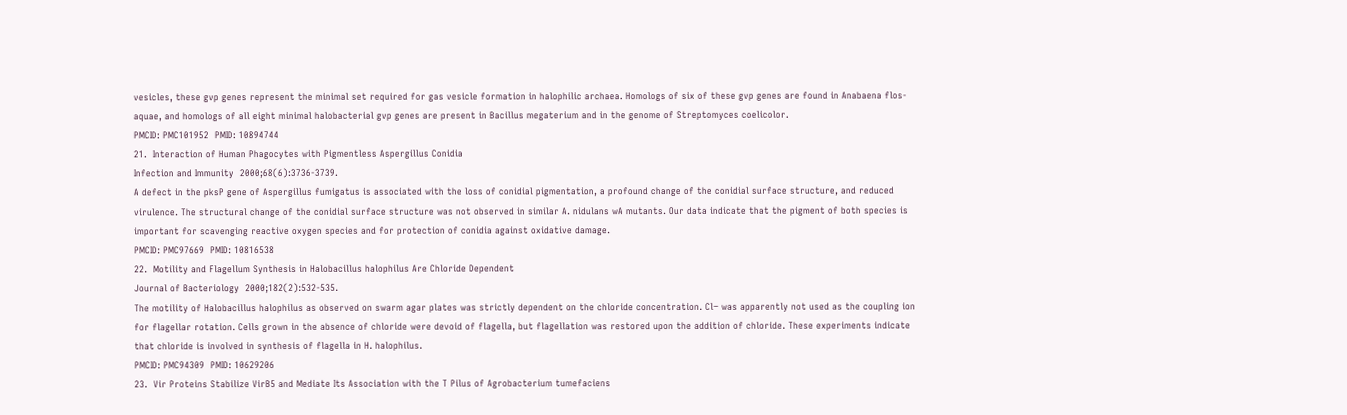vesicles, these gvp genes represent the minimal set required for gas vesicle formation in halophilic archaea. Homologs of six of these gvp genes are found in Anabaena flos-aquae, and homologs of all eight minimal halobacterial gvp genes are present in Bacillus megaterium and in the genome of Streptomyces coelicolor.
PMCID: PMC101952  PMID: 10894744
21.  Interaction of Human Phagocytes with Pigmentless Aspergillus Conidia
Infection and Immunity  2000;68(6):3736-3739.
A defect in the pksP gene of Aspergillus fumigatus is associated with the loss of conidial pigmentation, a profound change of the conidial surface structure, and reduced virulence. The structural change of the conidial surface structure was not observed in similar A. nidulans wA mutants. Our data indicate that the pigment of both species is important for scavenging reactive oxygen species and for protection of conidia against oxidative damage.
PMCID: PMC97669  PMID: 10816538
22.  Motility and Flagellum Synthesis in Halobacillus halophilus Are Chloride Dependent
Journal of Bacteriology  2000;182(2):532-535.
The motility of Halobacillus halophilus as observed on swarm agar plates was strictly dependent on the chloride concentration. Cl− was apparently not used as the coupling ion for flagellar rotation. Cells grown in the absence of chloride were devoid of flagella, but flagellation was restored upon the addition of chloride. These experiments indicate that chloride is involved in synthesis of flagella in H. halophilus.
PMCID: PMC94309  PMID: 10629206
23.  Vir Proteins Stabilize VirB5 and Mediate Its Association with the T Pilus of Agrobacterium tumefaciens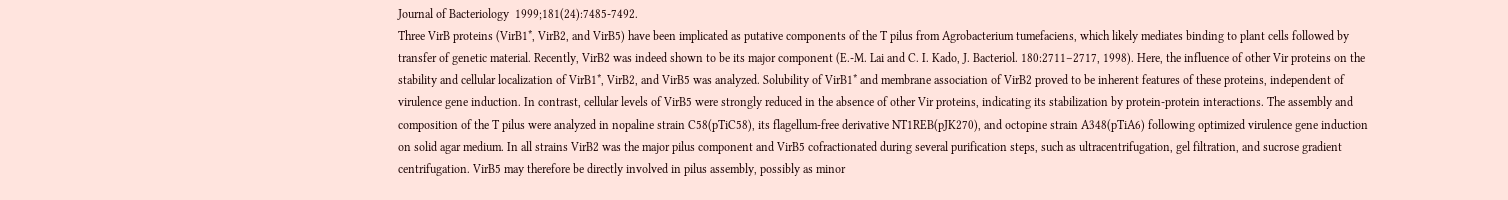Journal of Bacteriology  1999;181(24):7485-7492.
Three VirB proteins (VirB1*, VirB2, and VirB5) have been implicated as putative components of the T pilus from Agrobacterium tumefaciens, which likely mediates binding to plant cells followed by transfer of genetic material. Recently, VirB2 was indeed shown to be its major component (E.-M. Lai and C. I. Kado, J. Bacteriol. 180:2711–2717, 1998). Here, the influence of other Vir proteins on the stability and cellular localization of VirB1*, VirB2, and VirB5 was analyzed. Solubility of VirB1* and membrane association of VirB2 proved to be inherent features of these proteins, independent of virulence gene induction. In contrast, cellular levels of VirB5 were strongly reduced in the absence of other Vir proteins, indicating its stabilization by protein-protein interactions. The assembly and composition of the T pilus were analyzed in nopaline strain C58(pTiC58), its flagellum-free derivative NT1REB(pJK270), and octopine strain A348(pTiA6) following optimized virulence gene induction on solid agar medium. In all strains VirB2 was the major pilus component and VirB5 cofractionated during several purification steps, such as ultracentrifugation, gel filtration, and sucrose gradient centrifugation. VirB5 may therefore be directly involved in pilus assembly, possibly as minor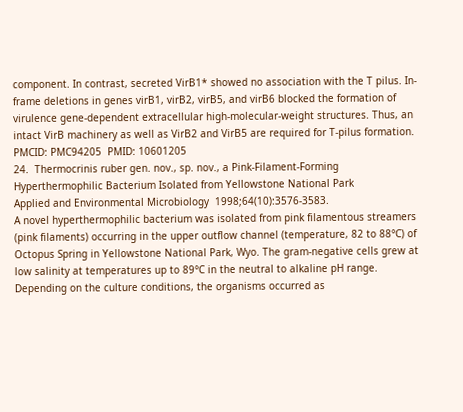component. In contrast, secreted VirB1* showed no association with the T pilus. In-frame deletions in genes virB1, virB2, virB5, and virB6 blocked the formation of virulence gene-dependent extracellular high-molecular-weight structures. Thus, an intact VirB machinery as well as VirB2 and VirB5 are required for T-pilus formation.
PMCID: PMC94205  PMID: 10601205
24.  Thermocrinis ruber gen. nov., sp. nov., a Pink-Filament-Forming Hyperthermophilic Bacterium Isolated from Yellowstone National Park
Applied and Environmental Microbiology  1998;64(10):3576-3583.
A novel hyperthermophilic bacterium was isolated from pink filamentous streamers (pink filaments) occurring in the upper outflow channel (temperature, 82 to 88°C) of Octopus Spring in Yellowstone National Park, Wyo. The gram-negative cells grew at low salinity at temperatures up to 89°C in the neutral to alkaline pH range. Depending on the culture conditions, the organisms occurred as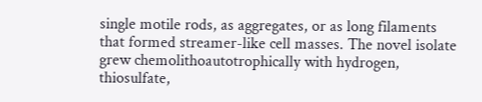single motile rods, as aggregates, or as long filaments that formed streamer-like cell masses. The novel isolate grew chemolithoautotrophically with hydrogen, thiosulfate,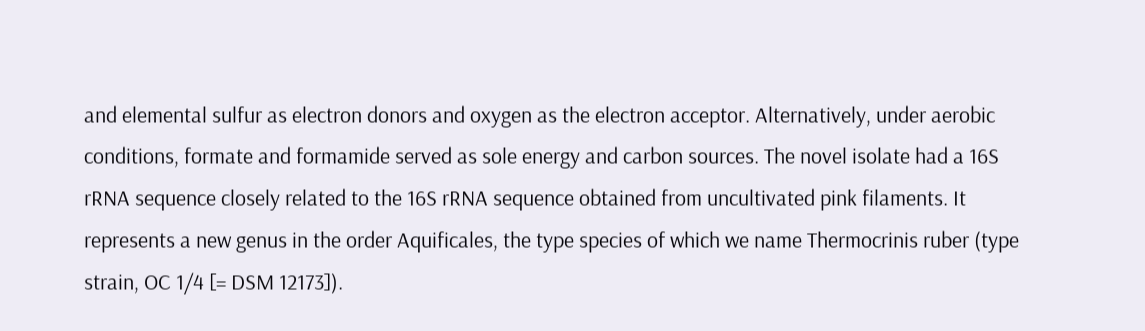and elemental sulfur as electron donors and oxygen as the electron acceptor. Alternatively, under aerobic conditions, formate and formamide served as sole energy and carbon sources. The novel isolate had a 16S rRNA sequence closely related to the 16S rRNA sequence obtained from uncultivated pink filaments. It represents a new genus in the order Aquificales, the type species of which we name Thermocrinis ruber (type strain, OC 1/4 [= DSM 12173]).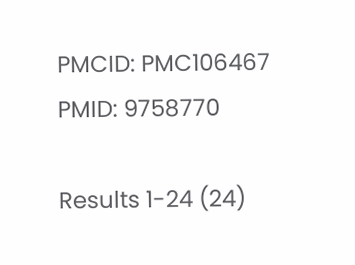PMCID: PMC106467  PMID: 9758770

Results 1-24 (24)